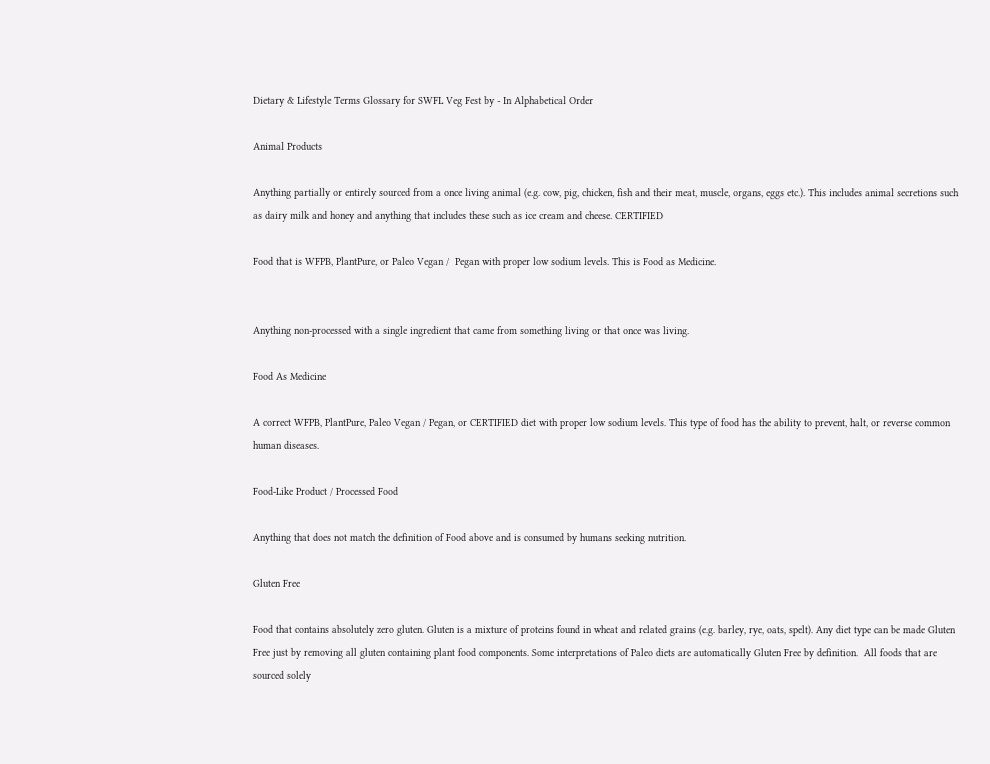Dietary & Lifestyle Terms Glossary for SWFL Veg Fest by - In Alphabetical Order

Animal Products

Anything partially or entirely sourced from a once living animal (e.g. cow, pig, chicken, fish and their meat, muscle, organs, eggs etc.). This includes animal secretions such as dairy milk and honey and anything that includes these such as ice cream and cheese. CERTIFIED

Food that is WFPB, PlantPure, or Paleo Vegan /  Pegan with proper low sodium levels. This is Food as Medicine.


Anything non-processed with a single ingredient that came from something living or that once was living.

Food As Medicine

A correct WFPB, PlantPure, Paleo Vegan / Pegan, or CERTIFIED diet with proper low sodium levels. This type of food has the ability to prevent, halt, or reverse common human diseases.

Food-Like Product / Processed Food

Anything that does not match the definition of Food above and is consumed by humans seeking nutrition.

Gluten Free

Food that contains absolutely zero gluten. Gluten is a mixture of proteins found in wheat and related grains (e.g. barley, rye, oats, spelt). Any diet type can be made Gluten Free just by removing all gluten containing plant food components. Some interpretations of Paleo diets are automatically Gluten Free by definition.  All foods that are sourced solely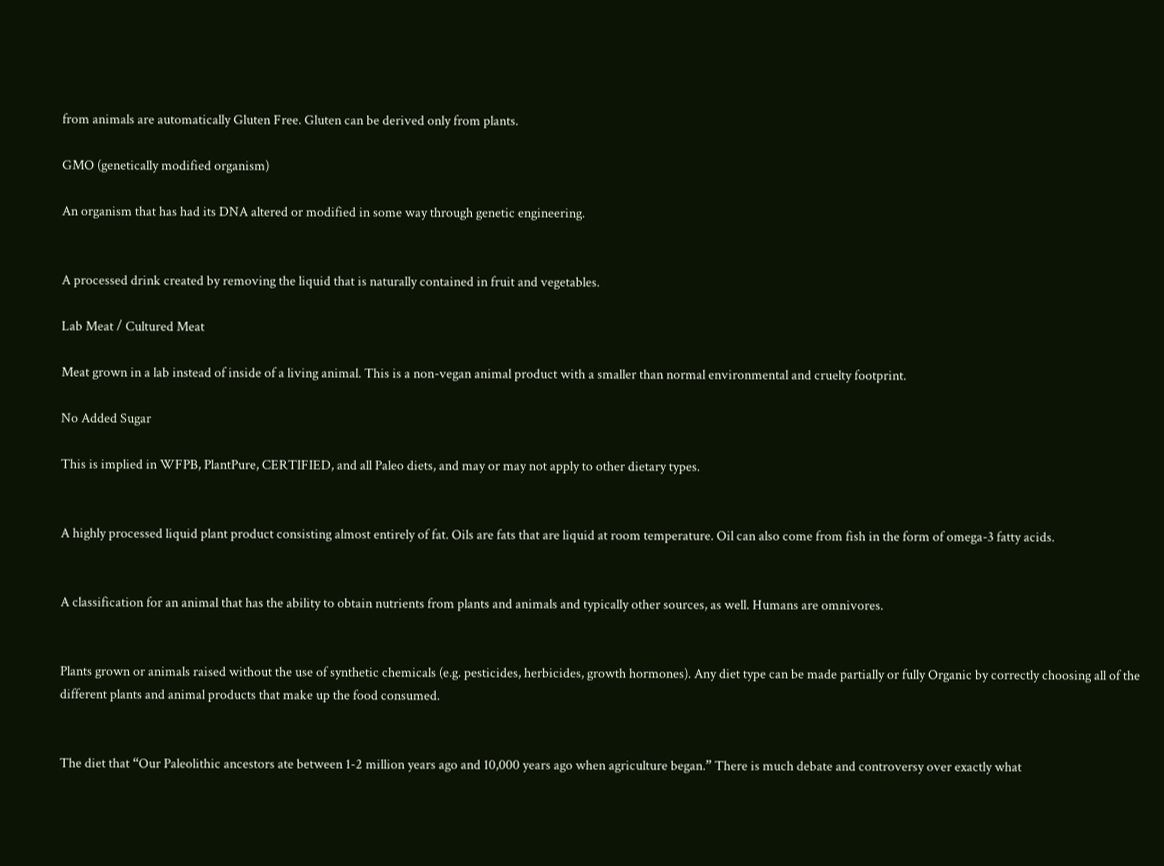from animals are automatically Gluten Free. Gluten can be derived only from plants.

GMO (genetically modified organism)

An organism that has had its DNA altered or modified in some way through genetic engineering.


A processed drink created by removing the liquid that is naturally contained in fruit and vegetables.

Lab Meat / Cultured Meat

Meat grown in a lab instead of inside of a living animal. This is a non-vegan animal product with a smaller than normal environmental and cruelty footprint.

No Added Sugar

This is implied in WFPB, PlantPure, CERTIFIED, and all Paleo diets, and may or may not apply to other dietary types.


A highly processed liquid plant product consisting almost entirely of fat. Oils are fats that are liquid at room temperature. Oil can also come from fish in the form of omega-3 fatty acids.


A classification for an animal that has the ability to obtain nutrients from plants and animals and typically other sources, as well. Humans are omnivores.


Plants grown or animals raised without the use of synthetic chemicals (e.g. pesticides, herbicides, growth hormones). Any diet type can be made partially or fully Organic by correctly choosing all of the different plants and animal products that make up the food consumed.


The diet that “Our Paleolithic ancestors ate between 1-2 million years ago and 10,000 years ago when agriculture began.” There is much debate and controversy over exactly what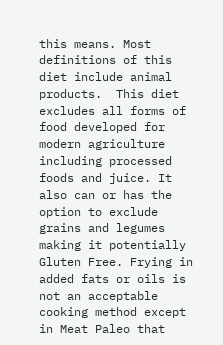this means. Most definitions of this diet include animal products.  This diet excludes all forms of food developed for modern agriculture including processed foods and juice. It also can or has the option to exclude grains and legumes making it potentially Gluten Free. Frying in added fats or oils is not an acceptable cooking method except in Meat Paleo that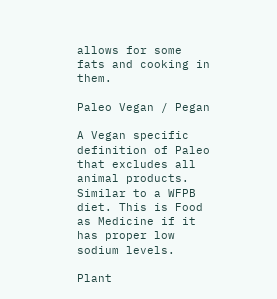allows for some fats and cooking in them.

Paleo Vegan / Pegan

A Vegan specific definition of Paleo that excludes all animal products. Similar to a WFPB diet. This is Food as Medicine if it has proper low sodium levels.

Plant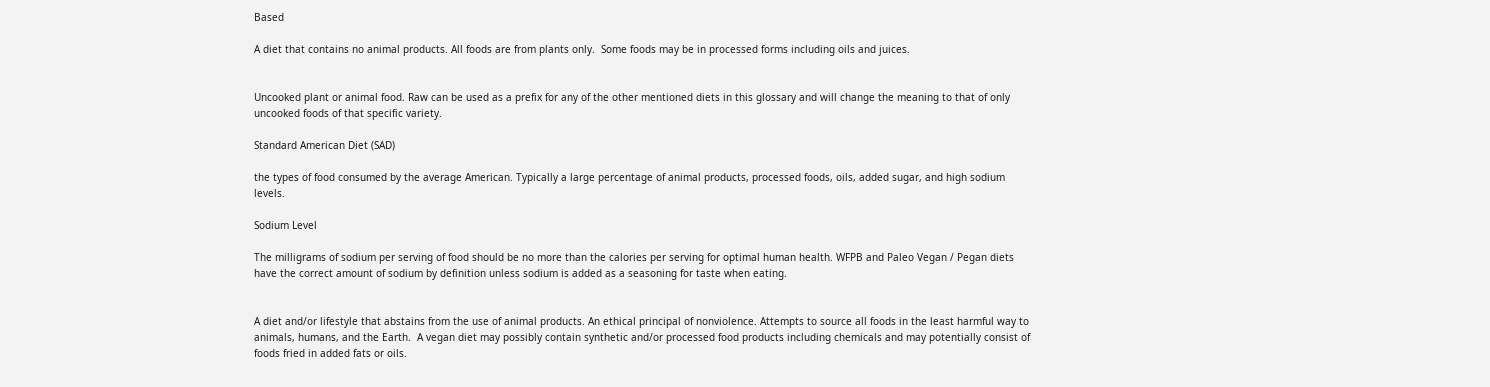Based

A diet that contains no animal products. All foods are from plants only.  Some foods may be in processed forms including oils and juices.


Uncooked plant or animal food. Raw can be used as a prefix for any of the other mentioned diets in this glossary and will change the meaning to that of only uncooked foods of that specific variety.

Standard American Diet (SAD)

the types of food consumed by the average American. Typically a large percentage of animal products, processed foods, oils, added sugar, and high sodium levels.

Sodium Level

The milligrams of sodium per serving of food should be no more than the calories per serving for optimal human health. WFPB and Paleo Vegan / Pegan diets have the correct amount of sodium by definition unless sodium is added as a seasoning for taste when eating.


A diet and/or lifestyle that abstains from the use of animal products. An ethical principal of nonviolence. Attempts to source all foods in the least harmful way to animals, humans, and the Earth.  A vegan diet may possibly contain synthetic and/or processed food products including chemicals and may potentially consist of foods fried in added fats or oils.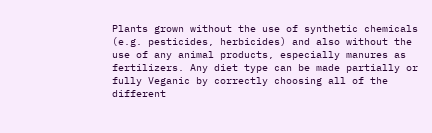Plants grown without the use of synthetic chemicals (e.g. pesticides, herbicides) and also without the use of any animal products, especially manures as fertilizers. Any diet type can be made partially or fully Veganic by correctly choosing all of the different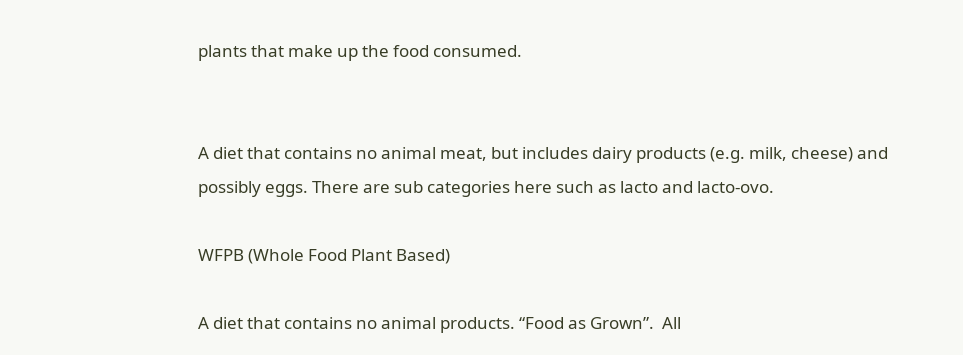plants that make up the food consumed.


A diet that contains no animal meat, but includes dairy products (e.g. milk, cheese) and possibly eggs. There are sub categories here such as lacto and lacto-ovo.

WFPB (Whole Food Plant Based)

A diet that contains no animal products. “Food as Grown”.  All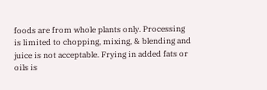foods are from whole plants only. Processing is limited to chopping, mixing, & blending and juice is not acceptable. Frying in added fats or oils is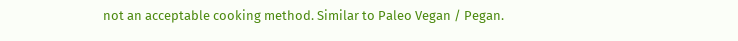not an acceptable cooking method. Similar to Paleo Vegan / Pegan.